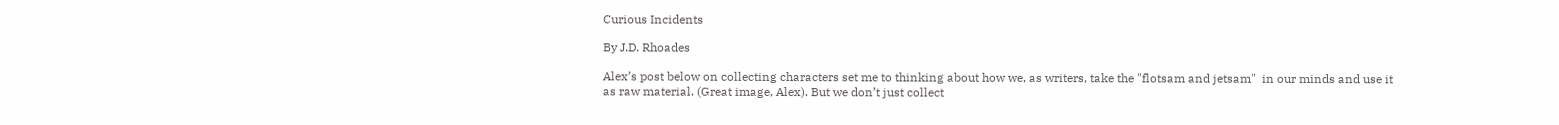Curious Incidents

By J.D. Rhoades

Alex’s post below on collecting characters set me to thinking about how we, as writers, take the "flotsam and jetsam"  in our minds and use it as raw material. (Great image, Alex). But we don’t just collect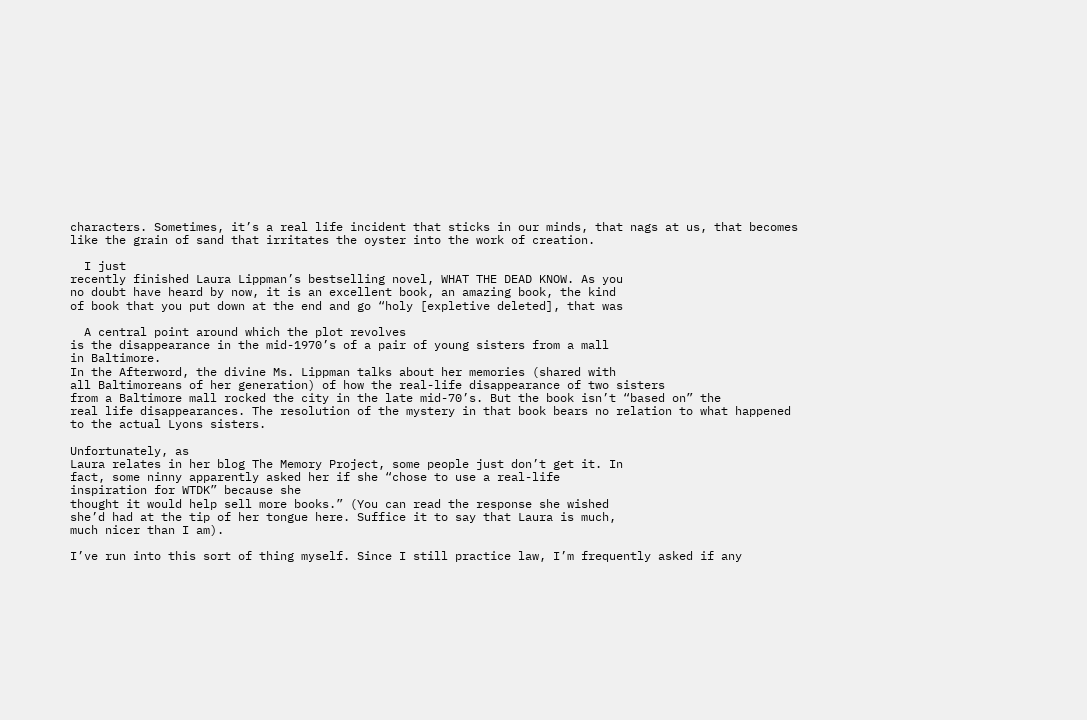characters. Sometimes, it’s a real life incident that sticks in our minds, that nags at us, that becomes like the grain of sand that irritates the oyster into the work of creation.

  I just
recently finished Laura Lippman’s bestselling novel, WHAT THE DEAD KNOW. As you
no doubt have heard by now, it is an excellent book, an amazing book, the kind
of book that you put down at the end and go “holy [expletive deleted], that was

  A central point around which the plot revolves
is the disappearance in the mid-1970’s of a pair of young sisters from a mall
in Baltimore.
In the Afterword, the divine Ms. Lippman talks about her memories (shared with
all Baltimoreans of her generation) of how the real-life disappearance of two sisters
from a Baltimore mall rocked the city in the late mid-70’s. But the book isn’t “based on” the
real life disappearances. The resolution of the mystery in that book bears no relation to what happened to the actual Lyons sisters.

Unfortunately, as
Laura relates in her blog The Memory Project, some people just don’t get it. In
fact, some ninny apparently asked her if she “chose to use a real-life
inspiration for WTDK” because she
thought it would help sell more books.” (You can read the response she wished
she’d had at the tip of her tongue here. Suffice it to say that Laura is much,
much nicer than I am).

I’ve run into this sort of thing myself. Since I still practice law, I’m frequently asked if any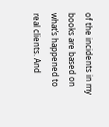of the incidents in my books are based on what’s happened to real clients. And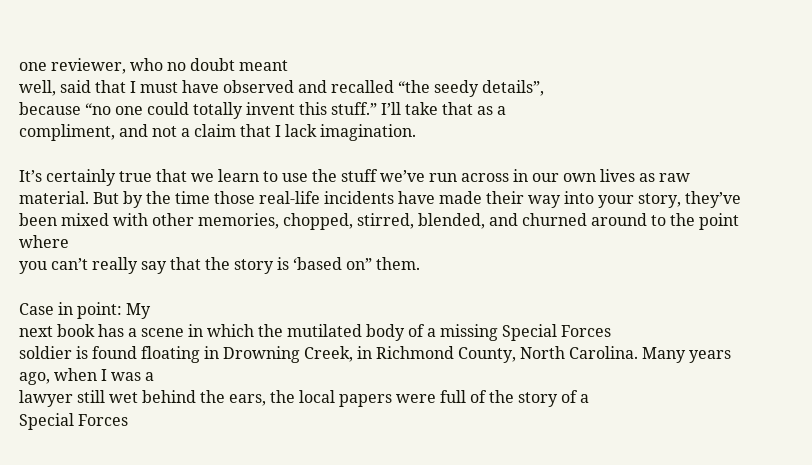one reviewer, who no doubt meant
well, said that I must have observed and recalled “the seedy details”,
because “no one could totally invent this stuff.” I’ll take that as a
compliment, and not a claim that I lack imagination.

It’s certainly true that we learn to use the stuff we’ve run across in our own lives as raw
material. But by the time those real-life incidents have made their way into your story, they’ve been mixed with other memories, chopped, stirred, blended, and churned around to the point where
you can’t really say that the story is ‘based on” them.

Case in point: My
next book has a scene in which the mutilated body of a missing Special Forces
soldier is found floating in Drowning Creek, in Richmond County, North Carolina. Many years ago, when I was a
lawyer still wet behind the ears, the local papers were full of the story of a
Special Forces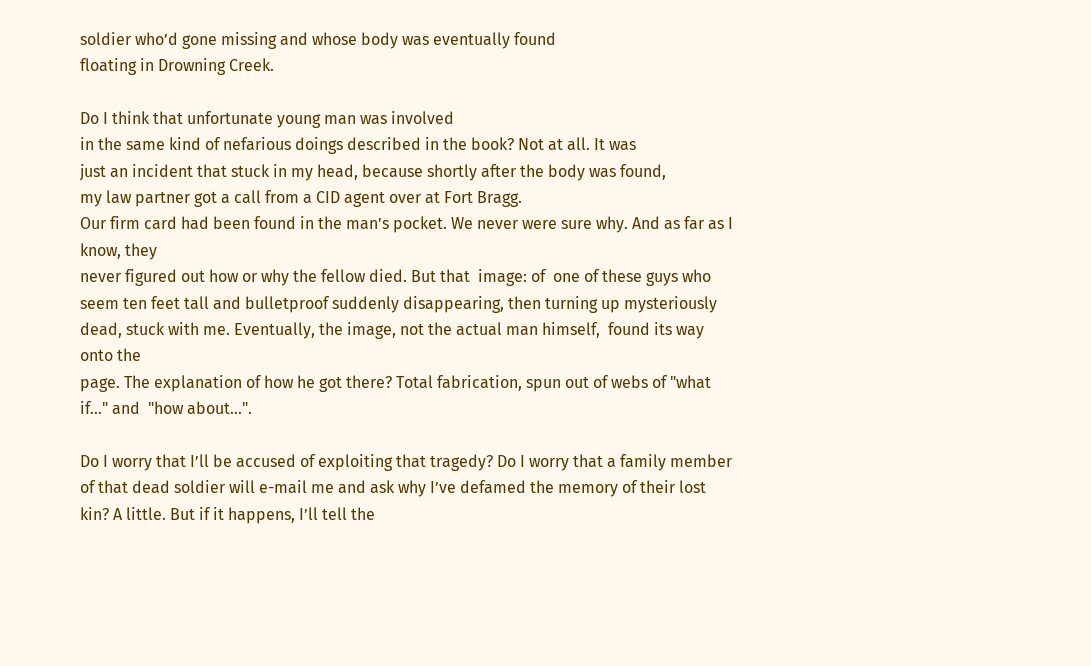soldier who’d gone missing and whose body was eventually found
floating in Drowning Creek.

Do I think that unfortunate young man was involved
in the same kind of nefarious doings described in the book? Not at all. It was
just an incident that stuck in my head, because shortly after the body was found,
my law partner got a call from a CID agent over at Fort Bragg.
Our firm card had been found in the man’s pocket. We never were sure why. And as far as I know, they
never figured out how or why the fellow died. But that  image: of  one of these guys who seem ten feet tall and bulletproof suddenly disappearing, then turning up mysteriously dead, stuck with me. Eventually, the image, not the actual man himself,  found its way onto the
page. The explanation of how he got there? Total fabrication, spun out of webs of "what if…" and  "how about…".

Do I worry that I’ll be accused of exploiting that tragedy? Do I worry that a family member of that dead soldier will e-mail me and ask why I’ve defamed the memory of their lost kin? A little. But if it happens, I’ll tell the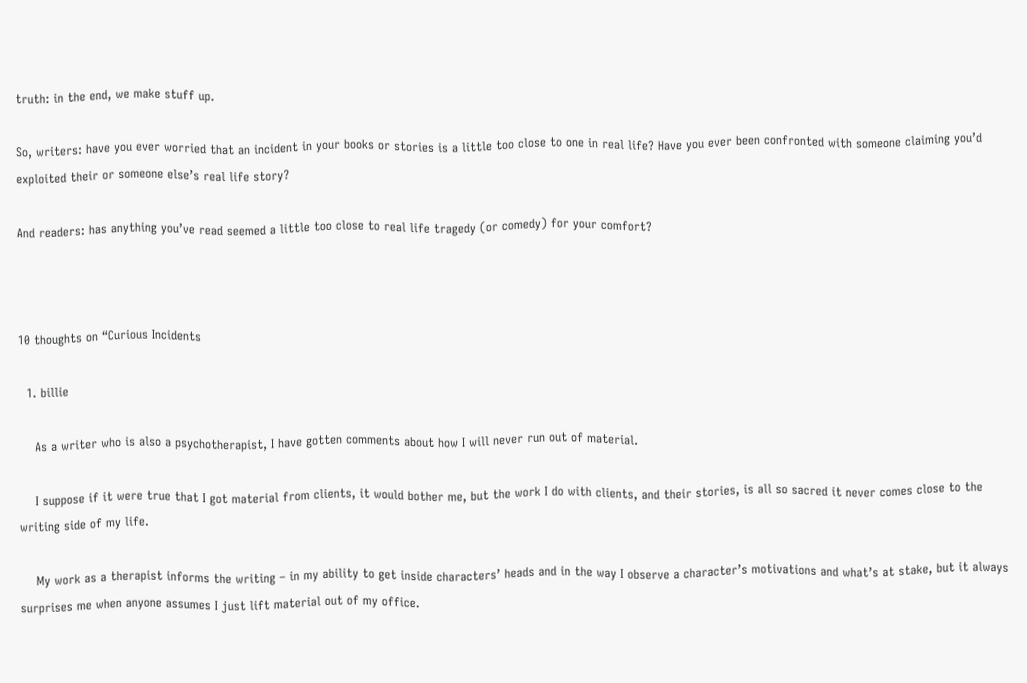truth: in the end, we make stuff up.

So, writers: have you ever worried that an incident in your books or stories is a little too close to one in real life? Have you ever been confronted with someone claiming you’d exploited their or someone else’s real life story?

And readers: has anything you’ve read seemed a little too close to real life tragedy (or comedy) for your comfort?



10 thoughts on “Curious Incidents

  1. billie

    As a writer who is also a psychotherapist, I have gotten comments about how I will never run out of material.

    I suppose if it were true that I got material from clients, it would bother me, but the work I do with clients, and their stories, is all so sacred it never comes close to the writing side of my life.

    My work as a therapist informs the writing – in my ability to get inside characters’ heads and in the way I observe a character’s motivations and what’s at stake, but it always surprises me when anyone assumes I just lift material out of my office.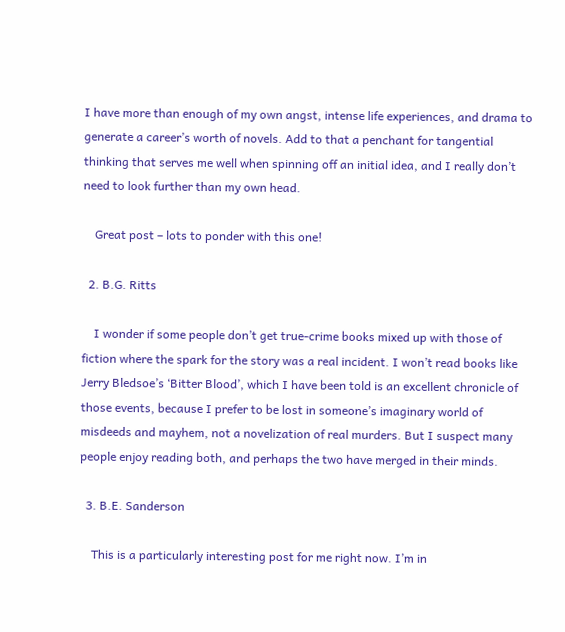I have more than enough of my own angst, intense life experiences, and drama to generate a career’s worth of novels. Add to that a penchant for tangential thinking that serves me well when spinning off an initial idea, and I really don’t need to look further than my own head.

    Great post – lots to ponder with this one!

  2. B.G. Ritts

    I wonder if some people don’t get true-crime books mixed up with those of fiction where the spark for the story was a real incident. I won’t read books like Jerry Bledsoe’s ‘Bitter Blood’, which I have been told is an excellent chronicle of those events, because I prefer to be lost in someone’s imaginary world of misdeeds and mayhem, not a novelization of real murders. But I suspect many people enjoy reading both, and perhaps the two have merged in their minds.

  3. B.E. Sanderson

    This is a particularly interesting post for me right now. I’m in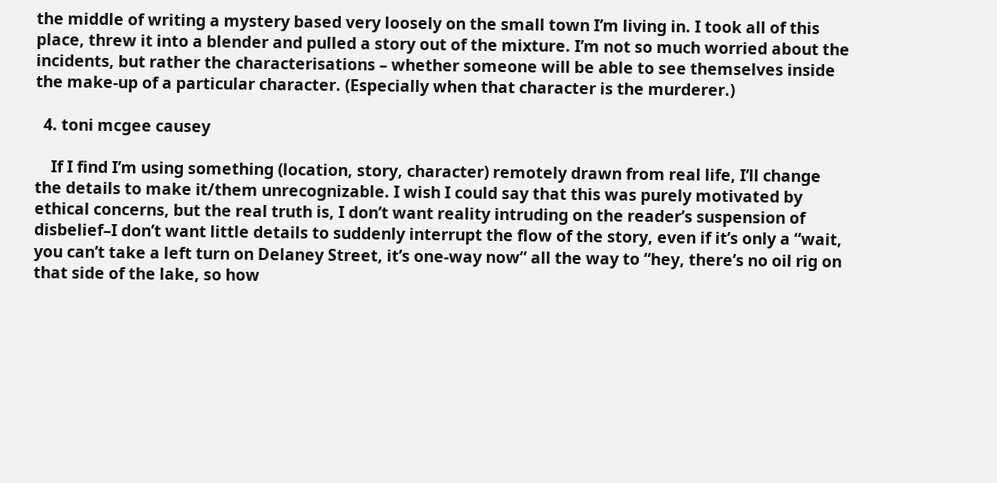the middle of writing a mystery based very loosely on the small town I’m living in. I took all of this place, threw it into a blender and pulled a story out of the mixture. I’m not so much worried about the incidents, but rather the characterisations – whether someone will be able to see themselves inside the make-up of a particular character. (Especially when that character is the murderer.)

  4. toni mcgee causey

    If I find I’m using something (location, story, character) remotely drawn from real life, I’ll change the details to make it/them unrecognizable. I wish I could say that this was purely motivated by ethical concerns, but the real truth is, I don’t want reality intruding on the reader’s suspension of disbelief–I don’t want little details to suddenly interrupt the flow of the story, even if it’s only a “wait, you can’t take a left turn on Delaney Street, it’s one-way now” all the way to “hey, there’s no oil rig on that side of the lake, so how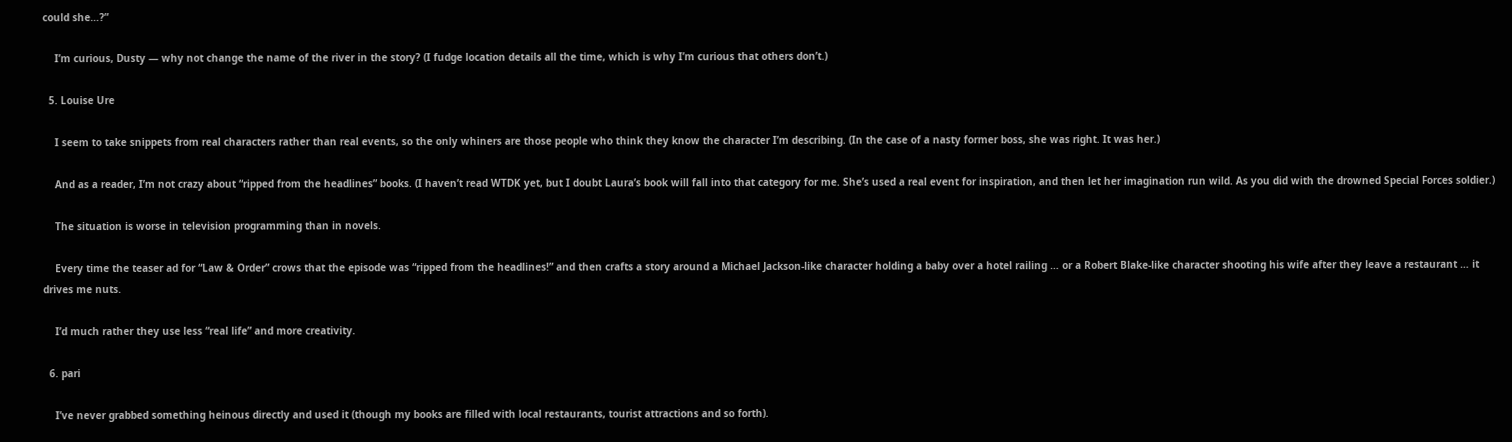could she…?”

    I’m curious, Dusty — why not change the name of the river in the story? (I fudge location details all the time, which is why I’m curious that others don’t.)

  5. Louise Ure

    I seem to take snippets from real characters rather than real events, so the only whiners are those people who think they know the character I’m describing. (In the case of a nasty former boss, she was right. It was her.)

    And as a reader, I’m not crazy about “ripped from the headlines” books. (I haven’t read WTDK yet, but I doubt Laura’s book will fall into that category for me. She’s used a real event for inspiration, and then let her imagination run wild. As you did with the drowned Special Forces soldier.)

    The situation is worse in television programming than in novels.

    Every time the teaser ad for “Law & Order” crows that the episode was “ripped from the headlines!” and then crafts a story around a Michael Jackson-like character holding a baby over a hotel railing … or a Robert Blake-like character shooting his wife after they leave a restaurant … it drives me nuts.

    I’d much rather they use less “real life” and more creativity.

  6. pari

    I’ve never grabbed something heinous directly and used it (though my books are filled with local restaurants, tourist attractions and so forth).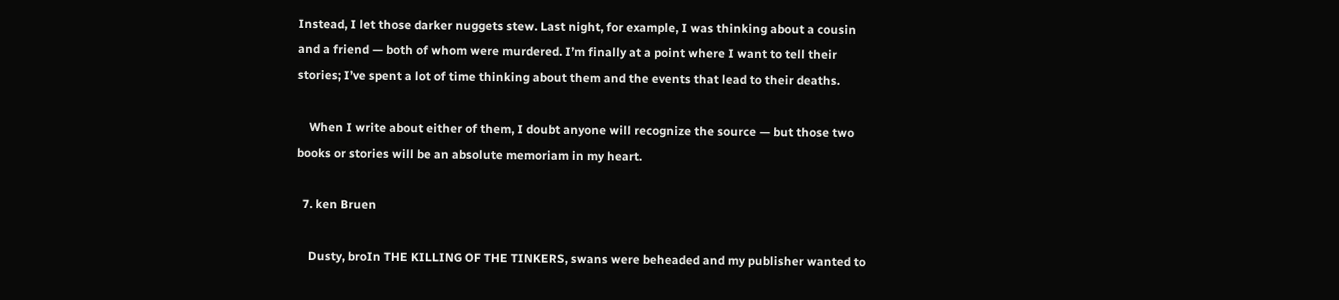Instead, I let those darker nuggets stew. Last night, for example, I was thinking about a cousin and a friend — both of whom were murdered. I’m finally at a point where I want to tell their stories; I’ve spent a lot of time thinking about them and the events that lead to their deaths.

    When I write about either of them, I doubt anyone will recognize the source — but those two books or stories will be an absolute memoriam in my heart.

  7. ken Bruen

    Dusty, broIn THE KILLING OF THE TINKERS, swans were beheaded and my publisher wanted to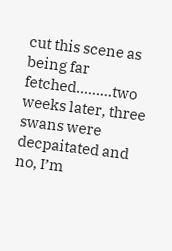cut this scene as being far fetched………two weeks later, three swans were decpaitated and no, I’m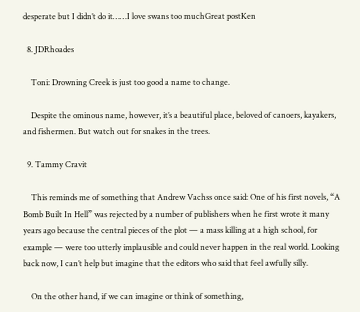desperate but I didn’t do it……I love swans too muchGreat postKen

  8. JDRhoades

    Toni: Drowning Creek is just too good a name to change.

    Despite the ominous name, however, it’s a beautiful place, beloved of canoers, kayakers, and fishermen. But watch out for snakes in the trees.

  9. Tammy Cravit

    This reminds me of something that Andrew Vachss once said: One of his first novels, “A Bomb Built In Hell” was rejected by a number of publishers when he first wrote it many years ago because the central pieces of the plot — a mass killing at a high school, for example — were too utterly implausible and could never happen in the real world. Looking back now, I can’t help but imagine that the editors who said that feel awfully silly.

    On the other hand, if we can imagine or think of something,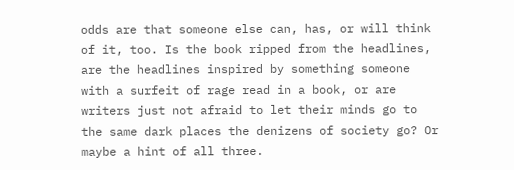odds are that someone else can, has, or will think of it, too. Is the book ripped from the headlines, are the headlines inspired by something someone with a surfeit of rage read in a book, or are writers just not afraid to let their minds go to the same dark places the denizens of society go? Or maybe a hint of all three.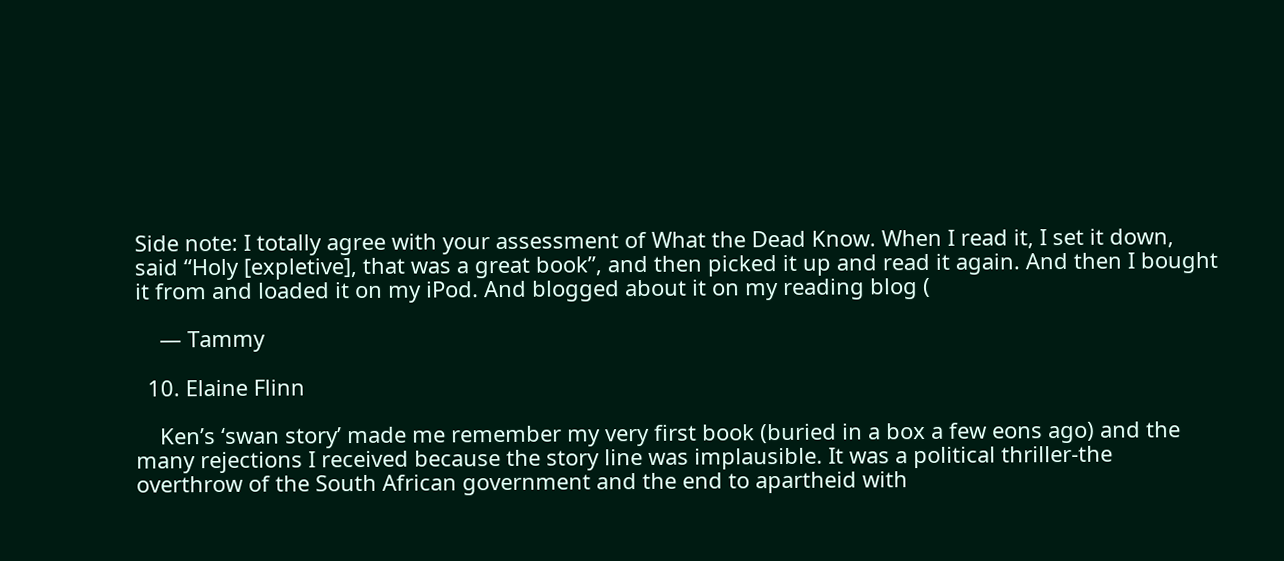Side note: I totally agree with your assessment of What the Dead Know. When I read it, I set it down, said “Holy [expletive], that was a great book”, and then picked it up and read it again. And then I bought it from and loaded it on my iPod. And blogged about it on my reading blog (

    — Tammy

  10. Elaine Flinn

    Ken’s ‘swan story’ made me remember my very first book (buried in a box a few eons ago) and the many rejections I received because the story line was implausible. It was a political thriller-the overthrow of the South African government and the end to apartheid with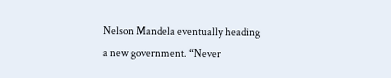Nelson Mandela eventually heading a new government. “Never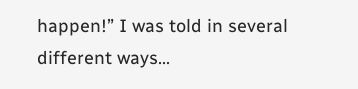happen!” I was told in several different ways…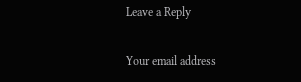Leave a Reply

Your email address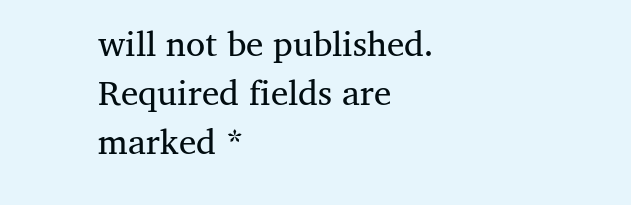will not be published. Required fields are marked *